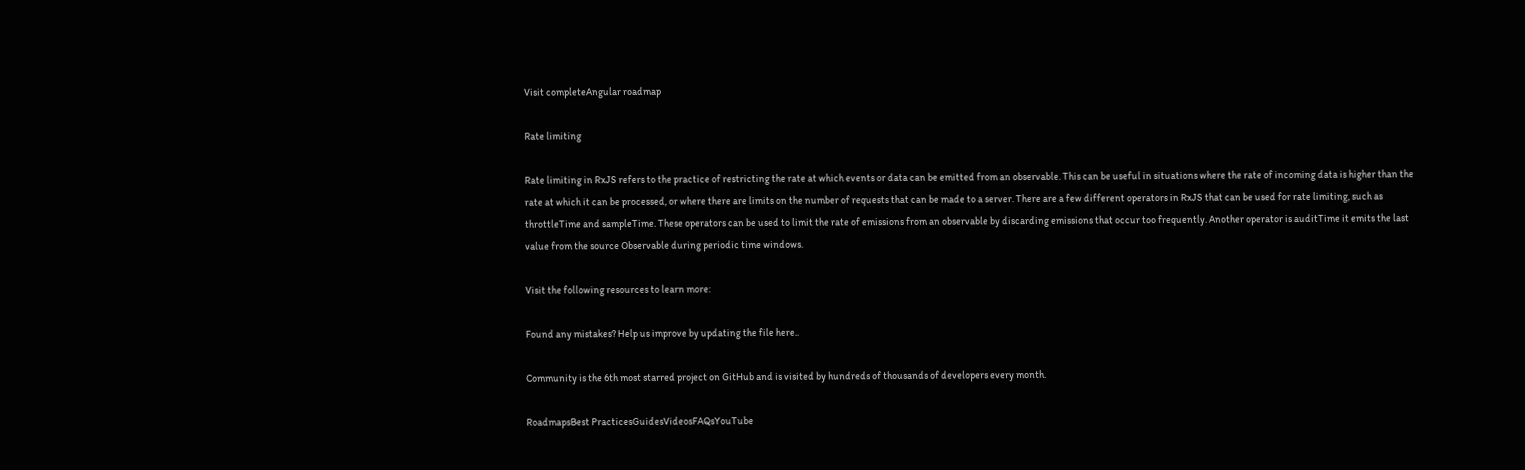Visit completeAngular roadmap

Rate limiting

Rate limiting in RxJS refers to the practice of restricting the rate at which events or data can be emitted from an observable. This can be useful in situations where the rate of incoming data is higher than the rate at which it can be processed, or where there are limits on the number of requests that can be made to a server. There are a few different operators in RxJS that can be used for rate limiting, such as throttleTime and sampleTime. These operators can be used to limit the rate of emissions from an observable by discarding emissions that occur too frequently. Another operator is auditTime it emits the last value from the source Observable during periodic time windows.

Visit the following resources to learn more:

Found any mistakes? Help us improve by updating the file here..

Community is the 6th most starred project on GitHub and is visited by hundreds of thousands of developers every month.

RoadmapsBest PracticesGuidesVideosFAQsYouTube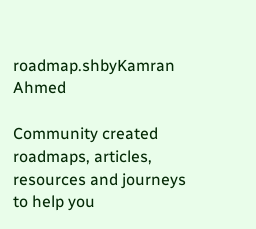roadmap.shbyKamran Ahmed

Community created roadmaps, articles, resources and journeys to help you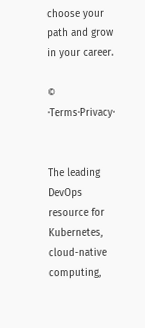choose your path and grow in your career.

© ·Terms·Privacy·


The leading DevOps resource for Kubernetes, cloud-native computing,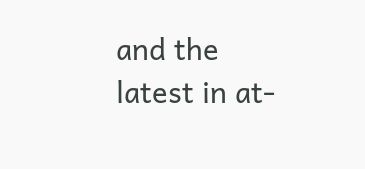and the latest in at-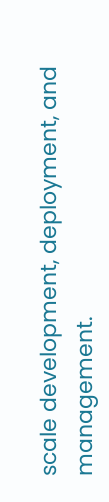scale development, deployment, and management.